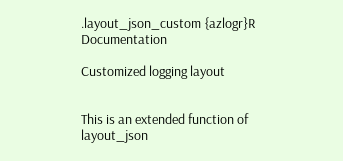.layout_json_custom {azlogr}R Documentation

Customized logging layout


This is an extended function of layout_json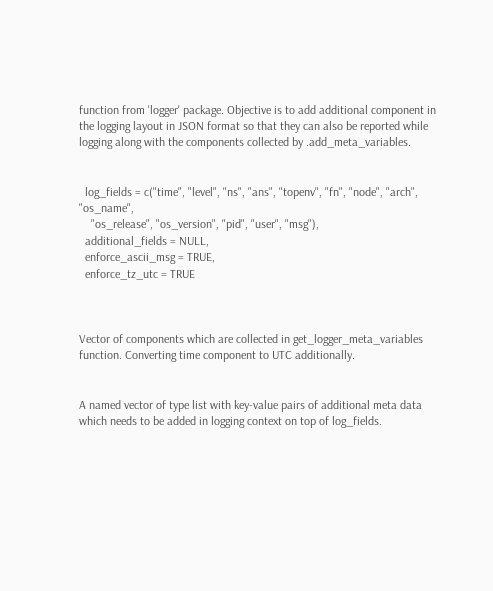function from 'logger' package. Objective is to add additional component in the logging layout in JSON format so that they can also be reported while logging along with the components collected by .add_meta_variables.


  log_fields = c("time", "level", "ns", "ans", "topenv", "fn", "node", "arch", "os_name",
    "os_release", "os_version", "pid", "user", "msg"),
  additional_fields = NULL,
  enforce_ascii_msg = TRUE,
  enforce_tz_utc = TRUE



Vector of components which are collected in get_logger_meta_variables function. Converting time component to UTC additionally.


A named vector of type list with key-value pairs of additional meta data which needs to be added in logging context on top of log_fields.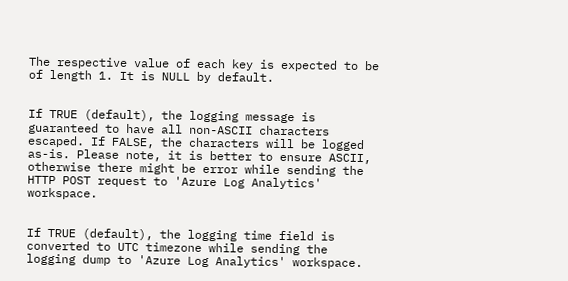The respective value of each key is expected to be of length 1. It is NULL by default.


If TRUE (default), the logging message is guaranteed to have all non-ASCII characters escaped. If FALSE, the characters will be logged as-is. Please note, it is better to ensure ASCII, otherwise there might be error while sending the HTTP POST request to 'Azure Log Analytics' workspace.


If TRUE (default), the logging time field is converted to UTC timezone while sending the logging dump to 'Azure Log Analytics' workspace.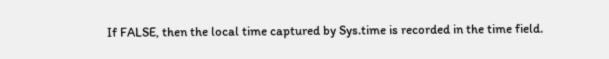If FALSE, then the local time captured by Sys.time is recorded in the time field.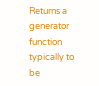Returns a generator function typically to be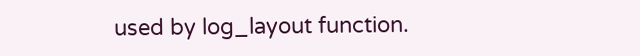used by log_layout function.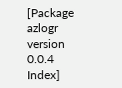[Package azlogr version 0.0.4 Index]